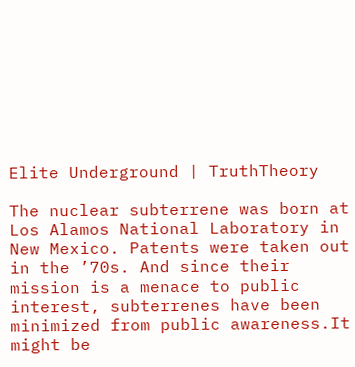Elite Underground | TruthTheory

The nuclear subterrene was born at Los Alamos National Laboratory in New Mexico. Patents were taken out in the ’70s. And since their mission is a menace to public interest, subterrenes have been minimized from public awareness.It might be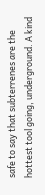safe to say that subterrenes are the hottest tool going, underground. A kind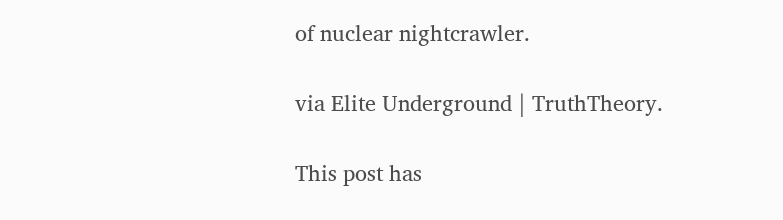of nuclear nightcrawler.

via Elite Underground | TruthTheory.

This post has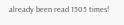already been read 1505 times!